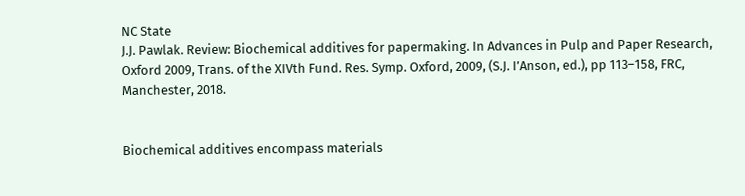NC State
J.J. Pawlak. Review: Biochemical additives for papermaking. In Advances in Pulp and Paper Research, Oxford 2009, Trans. of the XIVth Fund. Res. Symp. Oxford, 2009, (S.J. I’Anson, ed.), pp 113–158, FRC, Manchester, 2018.


Biochemical additives encompass materials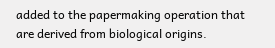added to the papermaking operation that are derived from biological origins.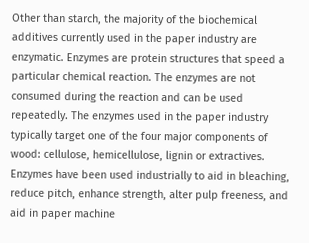Other than starch, the majority of the biochemical additives currently used in the paper industry are enzymatic. Enzymes are protein structures that speed a particular chemical reaction. The enzymes are not consumed during the reaction and can be used repeatedly. The enzymes used in the paper industry typically target one of the four major components of wood: cellulose, hemicellulose, lignin or extractives. Enzymes have been used industrially to aid in bleaching, reduce pitch, enhance strength, alter pulp freeness, and aid in paper machine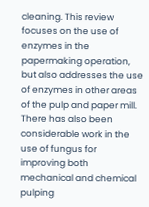cleaning. This review focuses on the use of enzymes in the papermaking operation, but also addresses the use of enzymes in other areas of the pulp and paper mill. There has also been considerable work in the use of fungus for improving both mechanical and chemical pulping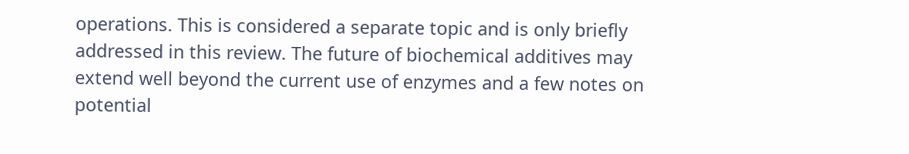operations. This is considered a separate topic and is only briefly addressed in this review. The future of biochemical additives may extend well beyond the current use of enzymes and a few notes on potential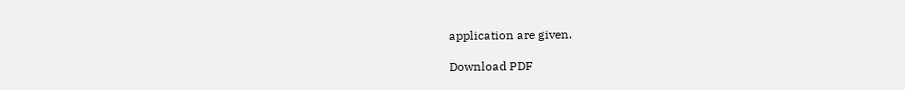application are given.

Download PDF